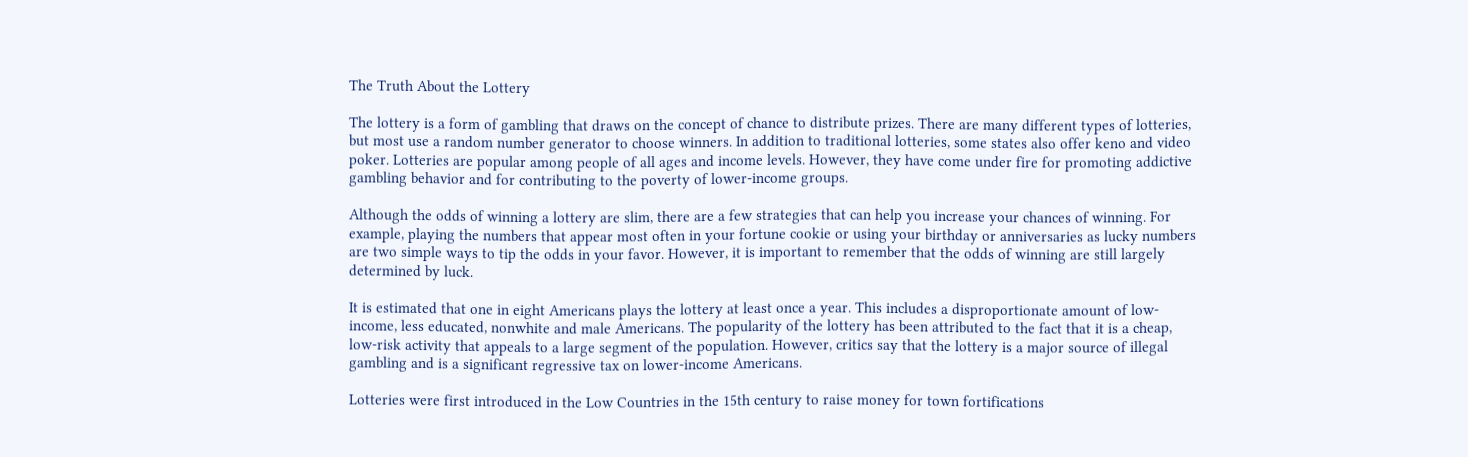The Truth About the Lottery

The lottery is a form of gambling that draws on the concept of chance to distribute prizes. There are many different types of lotteries, but most use a random number generator to choose winners. In addition to traditional lotteries, some states also offer keno and video poker. Lotteries are popular among people of all ages and income levels. However, they have come under fire for promoting addictive gambling behavior and for contributing to the poverty of lower-income groups.

Although the odds of winning a lottery are slim, there are a few strategies that can help you increase your chances of winning. For example, playing the numbers that appear most often in your fortune cookie or using your birthday or anniversaries as lucky numbers are two simple ways to tip the odds in your favor. However, it is important to remember that the odds of winning are still largely determined by luck.

It is estimated that one in eight Americans plays the lottery at least once a year. This includes a disproportionate amount of low-income, less educated, nonwhite and male Americans. The popularity of the lottery has been attributed to the fact that it is a cheap, low-risk activity that appeals to a large segment of the population. However, critics say that the lottery is a major source of illegal gambling and is a significant regressive tax on lower-income Americans.

Lotteries were first introduced in the Low Countries in the 15th century to raise money for town fortifications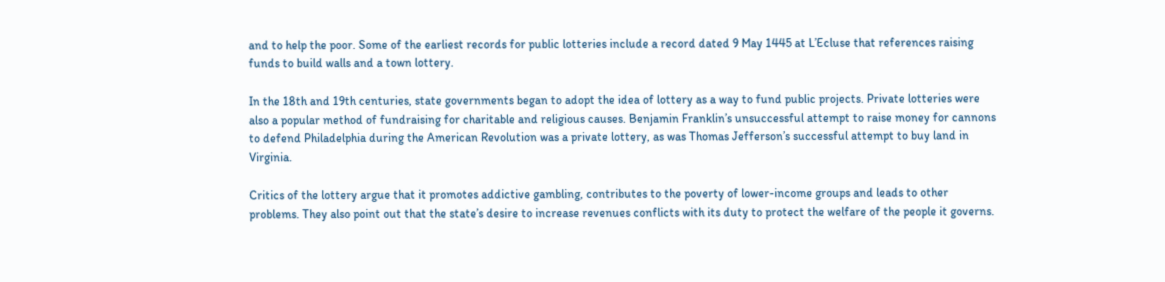and to help the poor. Some of the earliest records for public lotteries include a record dated 9 May 1445 at L’Ecluse that references raising funds to build walls and a town lottery.

In the 18th and 19th centuries, state governments began to adopt the idea of lottery as a way to fund public projects. Private lotteries were also a popular method of fundraising for charitable and religious causes. Benjamin Franklin’s unsuccessful attempt to raise money for cannons to defend Philadelphia during the American Revolution was a private lottery, as was Thomas Jefferson’s successful attempt to buy land in Virginia.

Critics of the lottery argue that it promotes addictive gambling, contributes to the poverty of lower-income groups and leads to other problems. They also point out that the state’s desire to increase revenues conflicts with its duty to protect the welfare of the people it governs.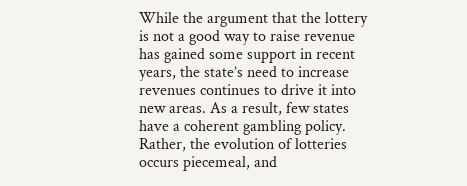While the argument that the lottery is not a good way to raise revenue has gained some support in recent years, the state’s need to increase revenues continues to drive it into new areas. As a result, few states have a coherent gambling policy. Rather, the evolution of lotteries occurs piecemeal, and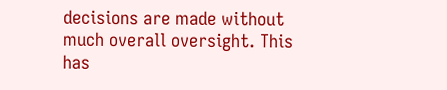decisions are made without much overall oversight. This has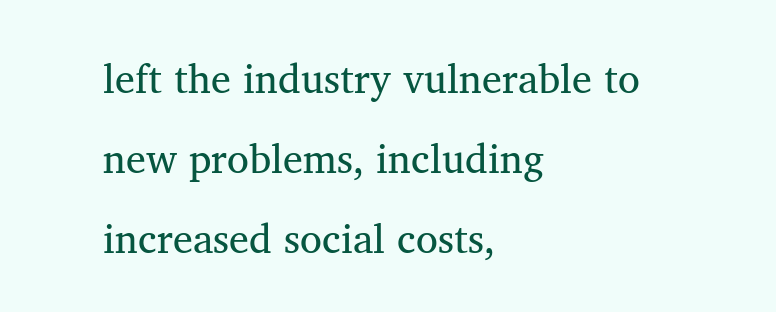left the industry vulnerable to new problems, including increased social costs,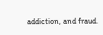addiction, and fraud.